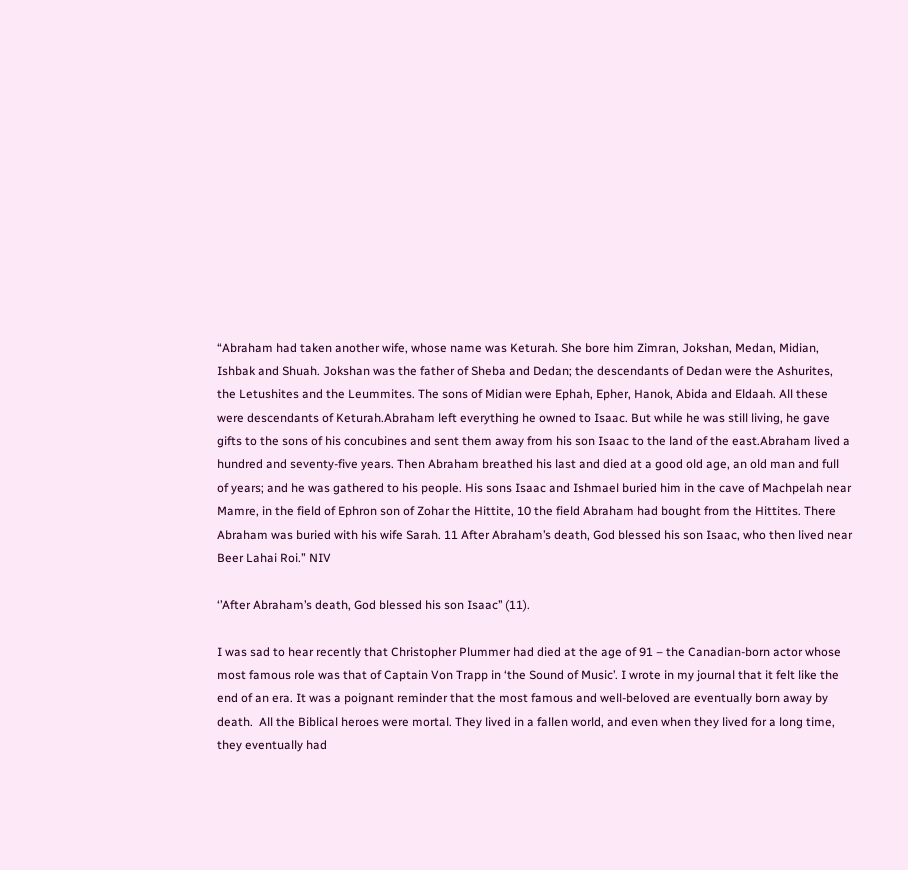“Abraham had taken another wife, whose name was Keturah. She bore him Zimran, Jokshan, Medan, Midian, Ishbak and Shuah. Jokshan was the father of Sheba and Dedan; the descendants of Dedan were the Ashurites, the Letushites and the Leummites. The sons of Midian were Ephah, Epher, Hanok, Abida and Eldaah. All these were descendants of Keturah.Abraham left everything he owned to Isaac. But while he was still living, he gave gifts to the sons of his concubines and sent them away from his son Isaac to the land of the east.Abraham lived a hundred and seventy-five years. Then Abraham breathed his last and died at a good old age, an old man and full of years; and he was gathered to his people. His sons Isaac and Ishmael buried him in the cave of Machpelah near Mamre, in the field of Ephron son of Zohar the Hittite, 10 the field Abraham had bought from the Hittites. There Abraham was buried with his wife Sarah. 11 After Abraham’s death, God blessed his son Isaac, who then lived near Beer Lahai Roi.” NIV

‘’After Abraham’s death, God blessed his son Isaac’’ (11).

I was sad to hear recently that Christopher Plummer had died at the age of 91 – the Canadian-born actor whose most famous role was that of Captain Von Trapp in ‘the Sound of Music’. I wrote in my journal that it felt like the end of an era. It was a poignant reminder that the most famous and well-beloved are eventually born away by death.  All the Biblical heroes were mortal. They lived in a fallen world, and even when they lived for a long time, they eventually had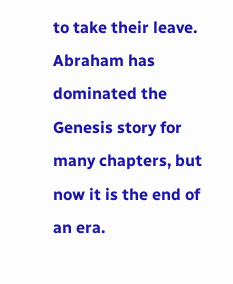to take their leave. Abraham has dominated the Genesis story for many chapters, but now it is the end of an era.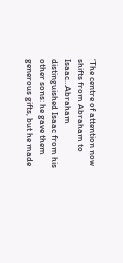‘The centre of attention now shifts from Abraham to Isaac…Abraham distinguished Isaac from his other sons: he gave them generous gifts, but he made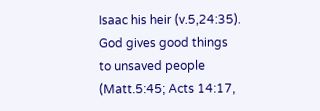Isaac his heir (v.5,24:35). God gives good things to unsaved people (Matt.5:45; Acts 14:17,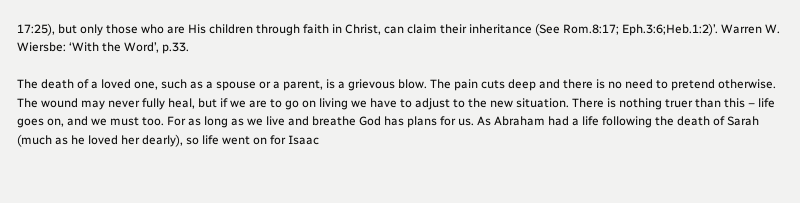17:25), but only those who are His children through faith in Christ, can claim their inheritance (See Rom.8:17; Eph.3:6;Heb.1:2)’. Warren W. Wiersbe: ‘With the Word’, p.33.

The death of a loved one, such as a spouse or a parent, is a grievous blow. The pain cuts deep and there is no need to pretend otherwise. The wound may never fully heal, but if we are to go on living we have to adjust to the new situation. There is nothing truer than this – life goes on, and we must too. For as long as we live and breathe God has plans for us. As Abraham had a life following the death of Sarah (much as he loved her dearly), so life went on for Isaac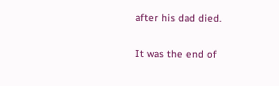after his dad died.

It was the end of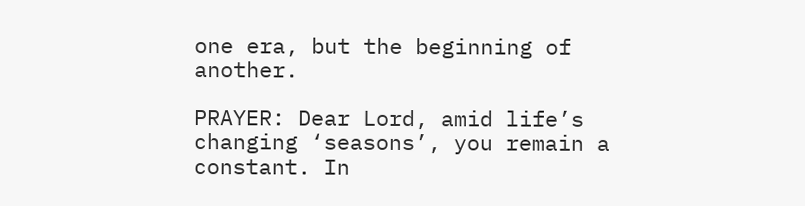one era, but the beginning of another.

PRAYER: Dear Lord, amid life’s changing ‘seasons’, you remain a constant. In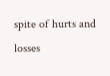spite of hurts and losses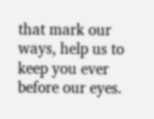that mark our ways, help us to keep you ever before our eyes.